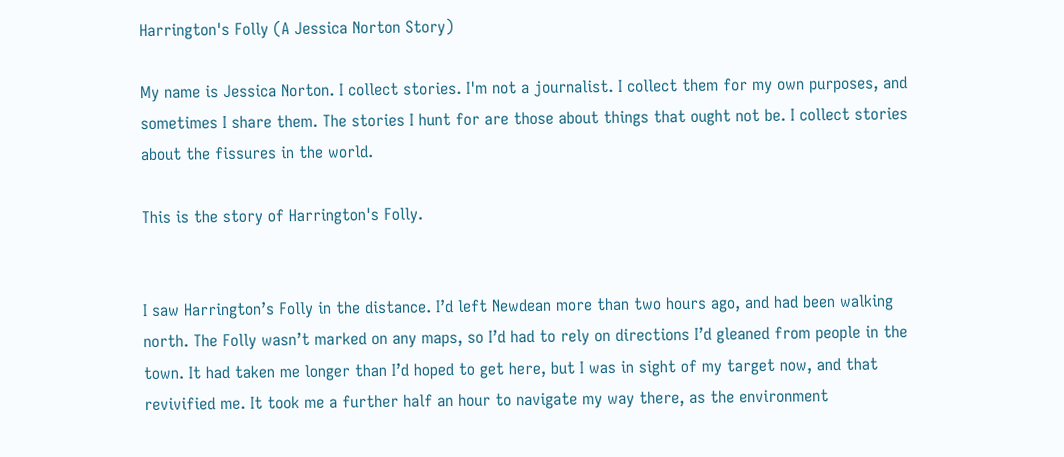Harrington's Folly (A Jessica Norton Story)

My name is Jessica Norton. I collect stories. I'm not a journalist. I collect them for my own purposes, and sometimes I share them. The stories I hunt for are those about things that ought not be. I collect stories about the fissures in the world.

This is the story of Harrington's Folly.


I saw Harrington’s Folly in the distance. I’d left Newdean more than two hours ago, and had been walking north. The Folly wasn’t marked on any maps, so I’d had to rely on directions I’d gleaned from people in the town. It had taken me longer than I’d hoped to get here, but I was in sight of my target now, and that revivified me. It took me a further half an hour to navigate my way there, as the environment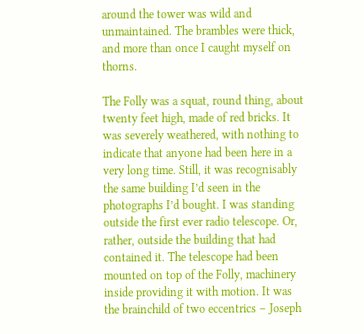around the tower was wild and unmaintained. The brambles were thick, and more than once I caught myself on thorns.

The Folly was a squat, round thing, about twenty feet high, made of red bricks. It was severely weathered, with nothing to indicate that anyone had been here in a very long time. Still, it was recognisably the same building I’d seen in the photographs I’d bought. I was standing outside the first ever radio telescope. Or, rather, outside the building that had contained it. The telescope had been mounted on top of the Folly, machinery inside providing it with motion. It was the brainchild of two eccentrics – Joseph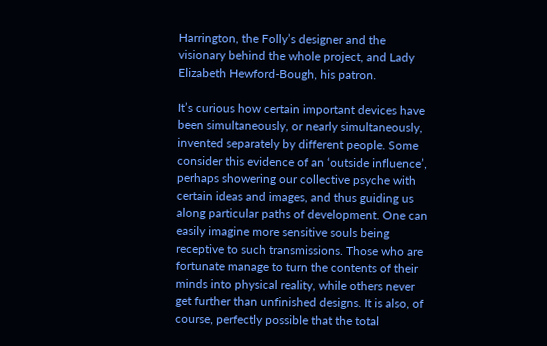Harrington, the Folly’s designer and the visionary behind the whole project, and Lady Elizabeth Hewford-Bough, his patron.

It’s curious how certain important devices have been simultaneously, or nearly simultaneously, invented separately by different people. Some consider this evidence of an ‘outside influence’, perhaps showering our collective psyche with certain ideas and images, and thus guiding us along particular paths of development. One can easily imagine more sensitive souls being receptive to such transmissions. Those who are fortunate manage to turn the contents of their minds into physical reality, while others never get further than unfinished designs. It is also, of course, perfectly possible that the total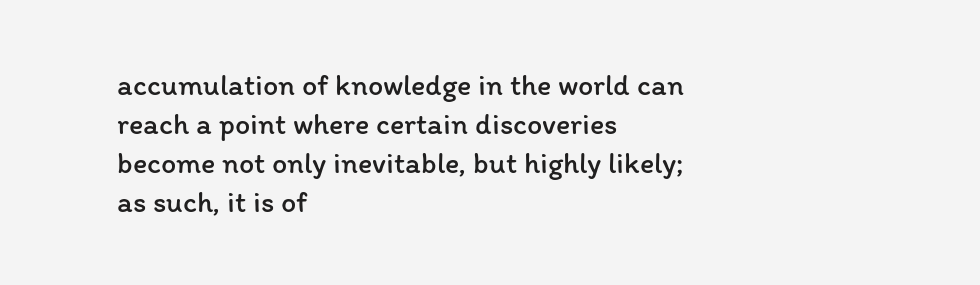accumulation of knowledge in the world can reach a point where certain discoveries become not only inevitable, but highly likely; as such, it is of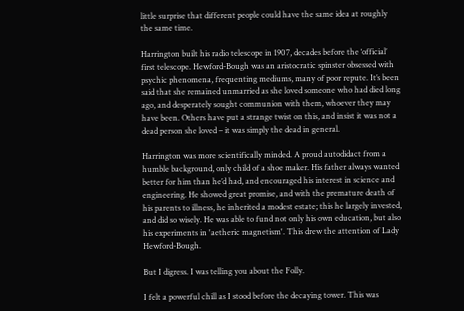little surprise that different people could have the same idea at roughly the same time.

Harrington built his radio telescope in 1907, decades before the ‘official’ first telescope. Hewford-Bough was an aristocratic spinster obsessed with psychic phenomena, frequenting mediums, many of poor repute. It’s been said that she remained unmarried as she loved someone who had died long ago, and desperately sought communion with them, whoever they may have been. Others have put a strange twist on this, and insist it was not a dead person she loved – it was simply the dead in general.

Harrington was more scientifically minded. A proud autodidact from a humble background, only child of a shoe maker. His father always wanted better for him than he’d had, and encouraged his interest in science and engineering. He showed great promise, and with the premature death of his parents to illness, he inherited a modest estate; this he largely invested, and did so wisely. He was able to fund not only his own education, but also his experiments in 'aetheric magnetism'. This drew the attention of Lady Hewford-Bough.

But I digress. I was telling you about the Folly.

I felt a powerful chill as I stood before the decaying tower. This was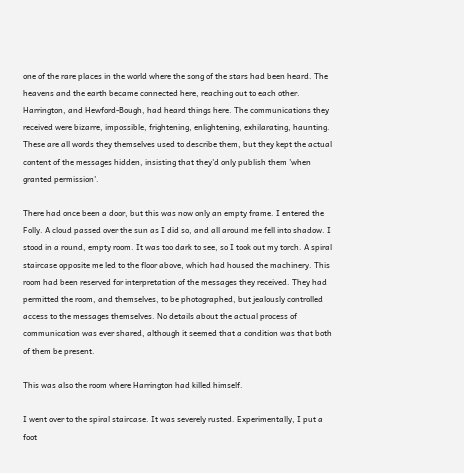one of the rare places in the world where the song of the stars had been heard. The heavens and the earth became connected here, reaching out to each other. Harrington, and Hewford-Bough, had heard things here. The communications they received were bizarre, impossible, frightening, enlightening, exhilarating, haunting. These are all words they themselves used to describe them, but they kept the actual content of the messages hidden, insisting that they'd only publish them 'when granted permission'.

There had once been a door, but this was now only an empty frame. I entered the Folly. A cloud passed over the sun as I did so, and all around me fell into shadow. I stood in a round, empty room. It was too dark to see, so I took out my torch. A spiral staircase opposite me led to the floor above, which had housed the machinery. This room had been reserved for interpretation of the messages they received. They had permitted the room, and themselves, to be photographed, but jealously controlled access to the messages themselves. No details about the actual process of communication was ever shared, although it seemed that a condition was that both of them be present.

This was also the room where Harrington had killed himself.

I went over to the spiral staircase. It was severely rusted. Experimentally, I put a foot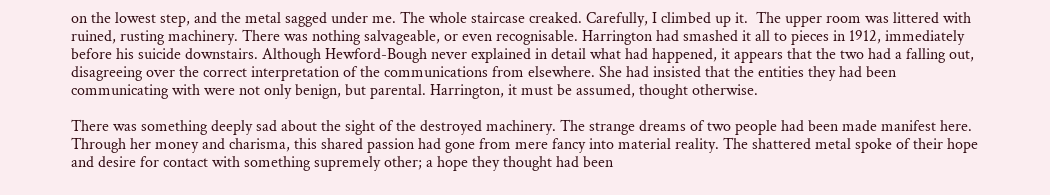on the lowest step, and the metal sagged under me. The whole staircase creaked. Carefully, I climbed up it.  The upper room was littered with ruined, rusting machinery. There was nothing salvageable, or even recognisable. Harrington had smashed it all to pieces in 1912, immediately before his suicide downstairs. Although Hewford-Bough never explained in detail what had happened, it appears that the two had a falling out, disagreeing over the correct interpretation of the communications from elsewhere. She had insisted that the entities they had been communicating with were not only benign, but parental. Harrington, it must be assumed, thought otherwise.

There was something deeply sad about the sight of the destroyed machinery. The strange dreams of two people had been made manifest here. Through her money and charisma, this shared passion had gone from mere fancy into material reality. The shattered metal spoke of their hope and desire for contact with something supremely other; a hope they thought had been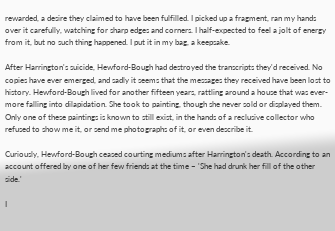rewarded, a desire they claimed to have been fulfilled. I picked up a fragment, ran my hands over it carefully, watching for sharp edges and corners. I half-expected to feel a jolt of energy from it, but no such thing happened. I put it in my bag, a keepsake.

After Harrington's suicide, Hewford-Bough had destroyed the transcripts they'd received. No copies have ever emerged, and sadly it seems that the messages they received have been lost to history. Hewford-Bough lived for another fifteen years, rattling around a house that was ever-more falling into dilapidation. She took to painting, though she never sold or displayed them. Only one of these paintings is known to still exist, in the hands of a reclusive collector who refused to show me it, or send me photographs of it, or even describe it.

Curiously, Hewford-Bough ceased courting mediums after Harrington's death. According to an account offered by one of her few friends at the time – 'She had drunk her fill of the other side.'

I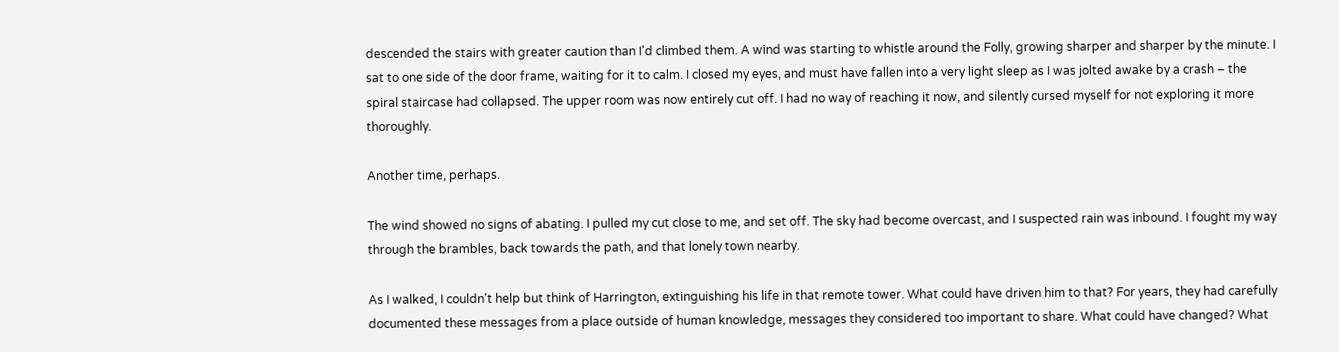descended the stairs with greater caution than I'd climbed them. A wind was starting to whistle around the Folly, growing sharper and sharper by the minute. I sat to one side of the door frame, waiting for it to calm. I closed my eyes, and must have fallen into a very light sleep as I was jolted awake by a crash – the spiral staircase had collapsed. The upper room was now entirely cut off. I had no way of reaching it now, and silently cursed myself for not exploring it more thoroughly.

Another time, perhaps.

The wind showed no signs of abating. I pulled my cut close to me, and set off. The sky had become overcast, and I suspected rain was inbound. I fought my way through the brambles, back towards the path, and that lonely town nearby.

As I walked, I couldn't help but think of Harrington, extinguishing his life in that remote tower. What could have driven him to that? For years, they had carefully documented these messages from a place outside of human knowledge, messages they considered too important to share. What could have changed? What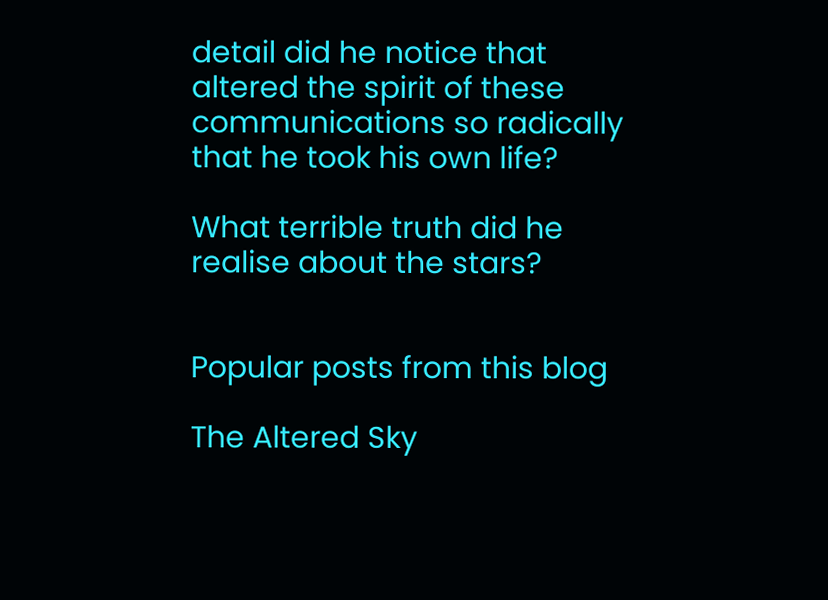detail did he notice that altered the spirit of these communications so radically that he took his own life?

What terrible truth did he realise about the stars?


Popular posts from this blog

The Altered Sky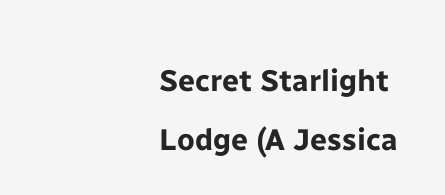Secret Starlight Lodge (A Jessica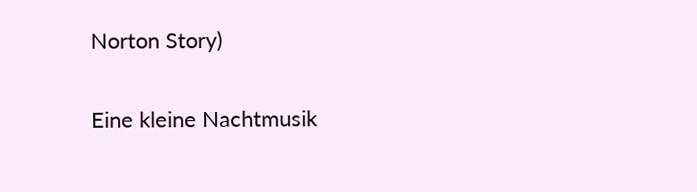Norton Story)

Eine kleine Nachtmusik